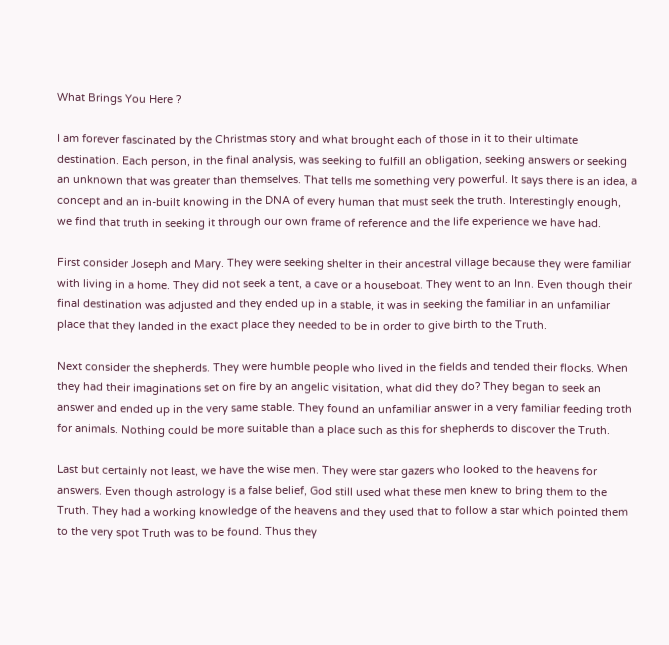What Brings You Here ?

I am forever fascinated by the Christmas story and what brought each of those in it to their ultimate destination. Each person, in the final analysis, was seeking to fulfill an obligation, seeking answers or seeking an unknown that was greater than themselves. That tells me something very powerful. It says there is an idea, a concept and an in-built knowing in the DNA of every human that must seek the truth. Interestingly enough, we find that truth in seeking it through our own frame of reference and the life experience we have had.

First consider Joseph and Mary. They were seeking shelter in their ancestral village because they were familiar with living in a home. They did not seek a tent, a cave or a houseboat. They went to an Inn. Even though their final destination was adjusted and they ended up in a stable, it was in seeking the familiar in an unfamiliar place that they landed in the exact place they needed to be in order to give birth to the Truth.

Next consider the shepherds. They were humble people who lived in the fields and tended their flocks. When they had their imaginations set on fire by an angelic visitation, what did they do? They began to seek an answer and ended up in the very same stable. They found an unfamiliar answer in a very familiar feeding troth for animals. Nothing could be more suitable than a place such as this for shepherds to discover the Truth.

Last but certainly not least, we have the wise men. They were star gazers who looked to the heavens for answers. Even though astrology is a false belief, God still used what these men knew to bring them to the Truth. They had a working knowledge of the heavens and they used that to follow a star which pointed them to the very spot Truth was to be found. Thus they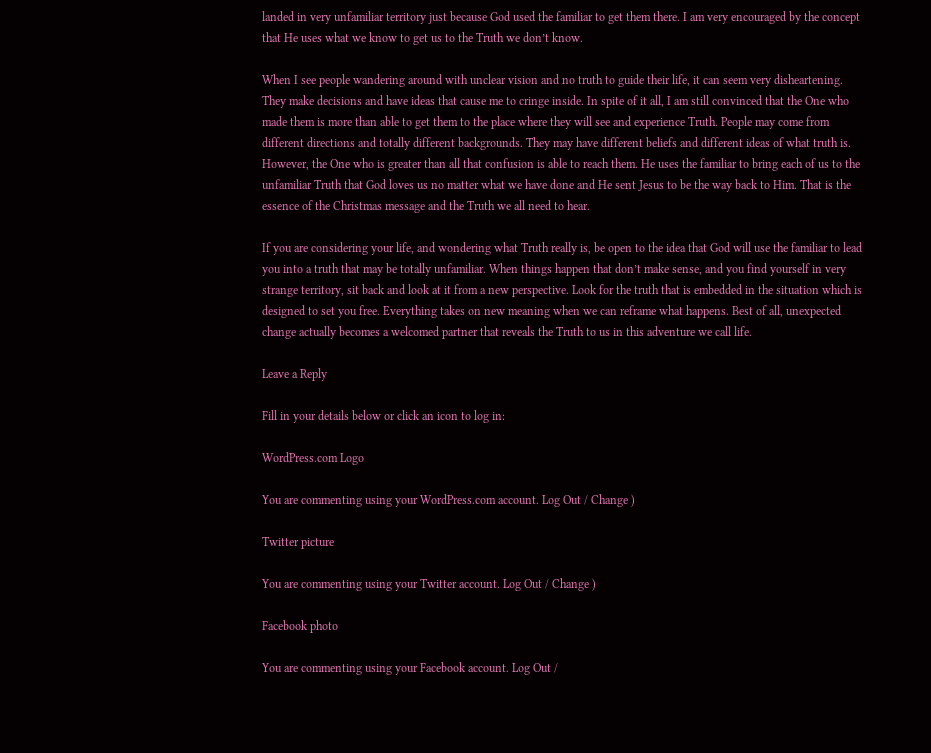landed in very unfamiliar territory just because God used the familiar to get them there. I am very encouraged by the concept that He uses what we know to get us to the Truth we don’t know.

When I see people wandering around with unclear vision and no truth to guide their life, it can seem very disheartening. They make decisions and have ideas that cause me to cringe inside. In spite of it all, I am still convinced that the One who made them is more than able to get them to the place where they will see and experience Truth. People may come from different directions and totally different backgrounds. They may have different beliefs and different ideas of what truth is. However, the One who is greater than all that confusion is able to reach them. He uses the familiar to bring each of us to the unfamiliar Truth that God loves us no matter what we have done and He sent Jesus to be the way back to Him. That is the essence of the Christmas message and the Truth we all need to hear.

If you are considering your life, and wondering what Truth really is, be open to the idea that God will use the familiar to lead you into a truth that may be totally unfamiliar. When things happen that don’t make sense, and you find yourself in very strange territory, sit back and look at it from a new perspective. Look for the truth that is embedded in the situation which is designed to set you free. Everything takes on new meaning when we can reframe what happens. Best of all, unexpected change actually becomes a welcomed partner that reveals the Truth to us in this adventure we call life.

Leave a Reply

Fill in your details below or click an icon to log in:

WordPress.com Logo

You are commenting using your WordPress.com account. Log Out / Change )

Twitter picture

You are commenting using your Twitter account. Log Out / Change )

Facebook photo

You are commenting using your Facebook account. Log Out /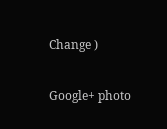Change )

Google+ photo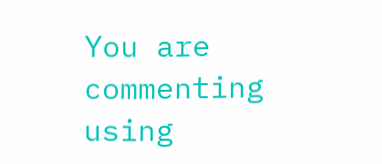You are commenting using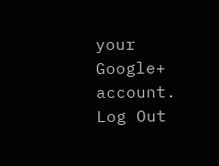your Google+ account. Log Out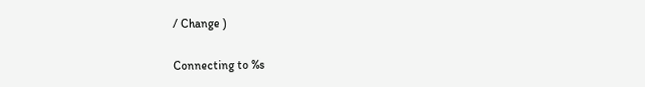/ Change )

Connecting to %s